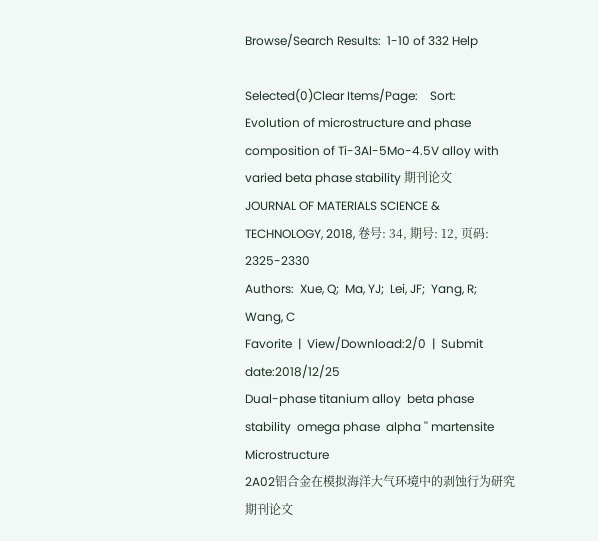Browse/Search Results:  1-10 of 332 Help

Selected(0)Clear Items/Page:    Sort:
Evolution of microstructure and phase composition of Ti-3Al-5Mo-4.5V alloy with varied beta phase stability 期刊论文
JOURNAL OF MATERIALS SCIENCE & TECHNOLOGY, 2018, 卷号: 34, 期号: 12, 页码: 2325-2330
Authors:  Xue, Q;  Ma, YJ;  Lei, JF;  Yang, R;  Wang, C
Favorite  |  View/Download:2/0  |  Submit date:2018/12/25
Dual-phase titanium alloy  beta phase stability  omega phase  alpha '' martensite  Microstructure
2A02铝合金在模拟海洋大气环境中的剥蚀行为研究 期刊论文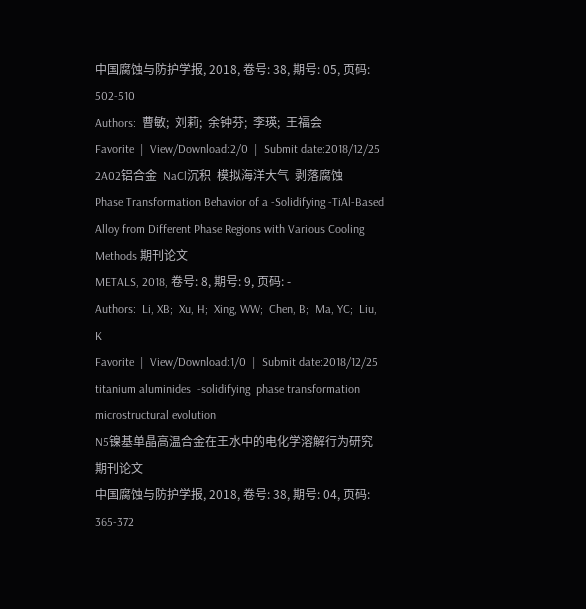中国腐蚀与防护学报, 2018, 卷号: 38, 期号: 05, 页码: 502-510
Authors:  曹敏;  刘莉;  余钟芬;  李瑛;  王福会
Favorite  |  View/Download:2/0  |  Submit date:2018/12/25
2A02铝合金  NaCl沉积  模拟海洋大气  剥落腐蚀
Phase Transformation Behavior of a -Solidifying -TiAl-Based Alloy from Different Phase Regions with Various Cooling Methods 期刊论文
METALS, 2018, 卷号: 8, 期号: 9, 页码: -
Authors:  Li, XB;  Xu, H;  Xing, WW;  Chen, B;  Ma, YC;  Liu, K
Favorite  |  View/Download:1/0  |  Submit date:2018/12/25
titanium aluminides  -solidifying  phase transformation  microstructural evolution
N5镍基单晶高温合金在王水中的电化学溶解行为研究 期刊论文
中国腐蚀与防护学报, 2018, 卷号: 38, 期号: 04, 页码: 365-372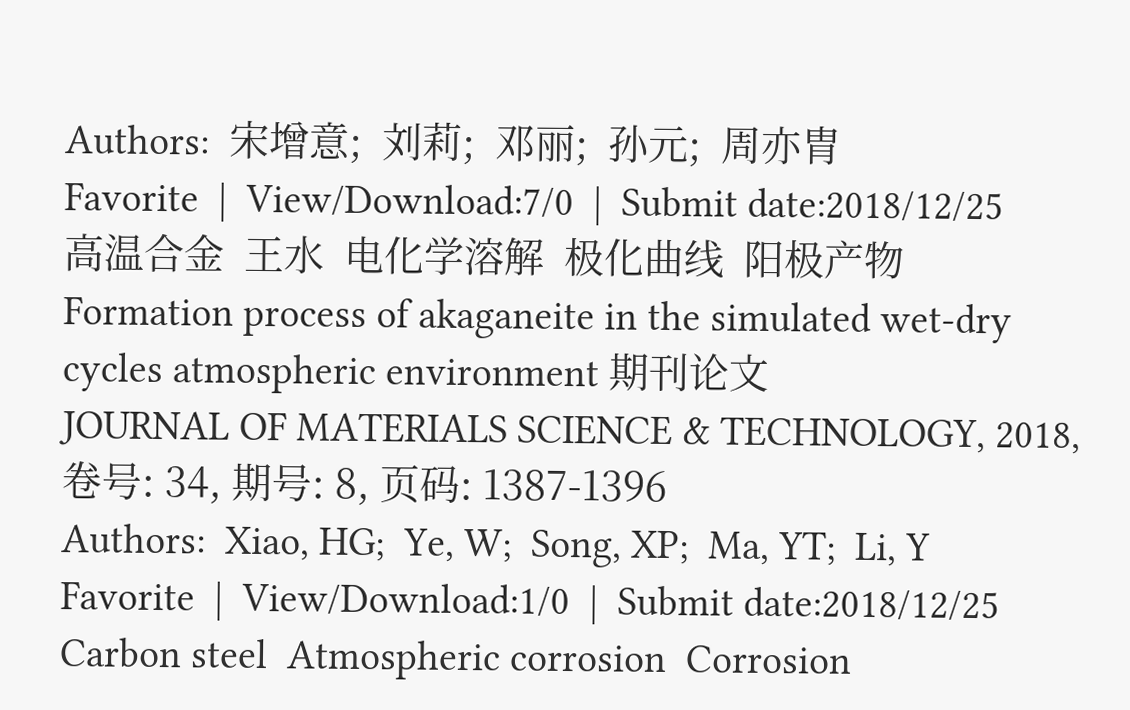Authors:  宋增意;  刘莉;  邓丽;  孙元;  周亦胄
Favorite  |  View/Download:7/0  |  Submit date:2018/12/25
高温合金  王水  电化学溶解  极化曲线  阳极产物
Formation process of akaganeite in the simulated wet-dry cycles atmospheric environment 期刊论文
JOURNAL OF MATERIALS SCIENCE & TECHNOLOGY, 2018, 卷号: 34, 期号: 8, 页码: 1387-1396
Authors:  Xiao, HG;  Ye, W;  Song, XP;  Ma, YT;  Li, Y
Favorite  |  View/Download:1/0  |  Submit date:2018/12/25
Carbon steel  Atmospheric corrosion  Corrosion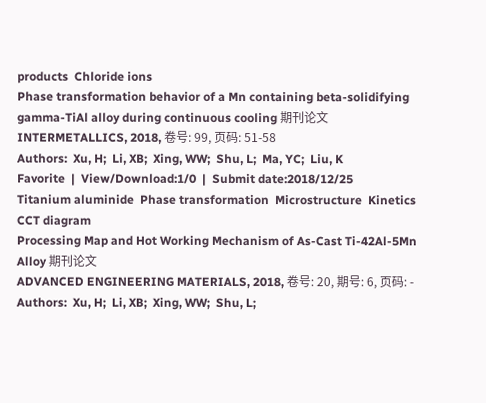products  Chloride ions
Phase transformation behavior of a Mn containing beta-solidifying gamma-TiAl alloy during continuous cooling 期刊论文
INTERMETALLICS, 2018, 卷号: 99, 页码: 51-58
Authors:  Xu, H;  Li, XB;  Xing, WW;  Shu, L;  Ma, YC;  Liu, K
Favorite  |  View/Download:1/0  |  Submit date:2018/12/25
Titanium aluminide  Phase transformation  Microstructure  Kinetics  CCT diagram
Processing Map and Hot Working Mechanism of As-Cast Ti-42Al-5Mn Alloy 期刊论文
ADVANCED ENGINEERING MATERIALS, 2018, 卷号: 20, 期号: 6, 页码: -
Authors:  Xu, H;  Li, XB;  Xing, WW;  Shu, L;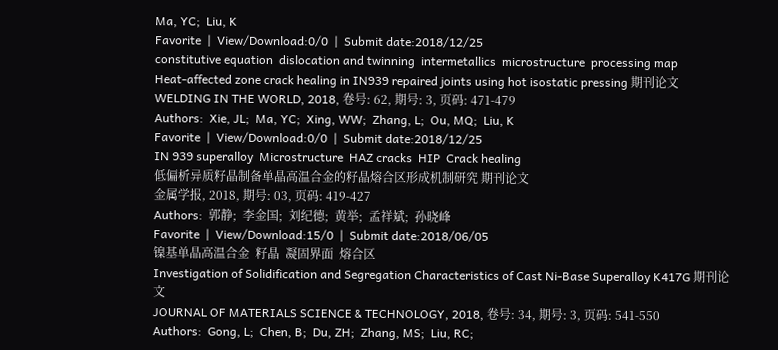Ma, YC;  Liu, K
Favorite  |  View/Download:0/0  |  Submit date:2018/12/25
constitutive equation  dislocation and twinning  intermetallics  microstructure  processing map
Heat-affected zone crack healing in IN939 repaired joints using hot isostatic pressing 期刊论文
WELDING IN THE WORLD, 2018, 卷号: 62, 期号: 3, 页码: 471-479
Authors:  Xie, JL;  Ma, YC;  Xing, WW;  Zhang, L;  Ou, MQ;  Liu, K
Favorite  |  View/Download:0/0  |  Submit date:2018/12/25
IN 939 superalloy  Microstructure  HAZ cracks  HIP  Crack healing
低偏析异质籽晶制备单晶高温合金的籽晶熔合区形成机制研究 期刊论文
金属学报, 2018, 期号: 03, 页码: 419-427
Authors:  郭静;  李金国;  刘纪德;  黄举;  孟祥斌;  孙晓峰
Favorite  |  View/Download:15/0  |  Submit date:2018/06/05
镍基单晶高温合金  籽晶  凝固界面  熔合区
Investigation of Solidification and Segregation Characteristics of Cast Ni-Base Superalloy K417G 期刊论文
JOURNAL OF MATERIALS SCIENCE & TECHNOLOGY, 2018, 卷号: 34, 期号: 3, 页码: 541-550
Authors:  Gong, L;  Chen, B;  Du, ZH;  Zhang, MS;  Liu, RC;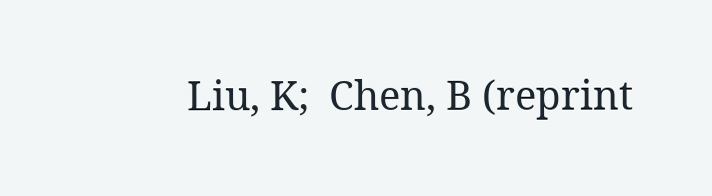Liu, K;  Chen, B (reprint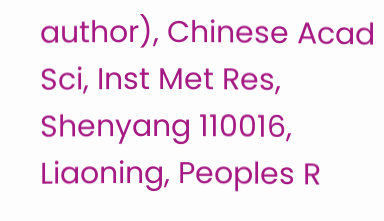author), Chinese Acad Sci, Inst Met Res, Shenyang 110016, Liaoning, Peoples R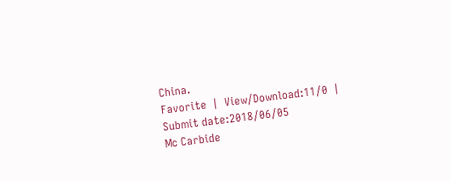China.
Favorite  |  View/Download:11/0  |  Submit date:2018/06/05
Mc Carbide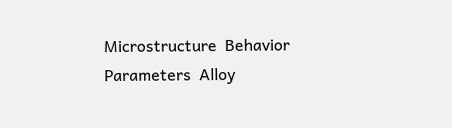Microstructure  Behavior  Parameters  Alloy